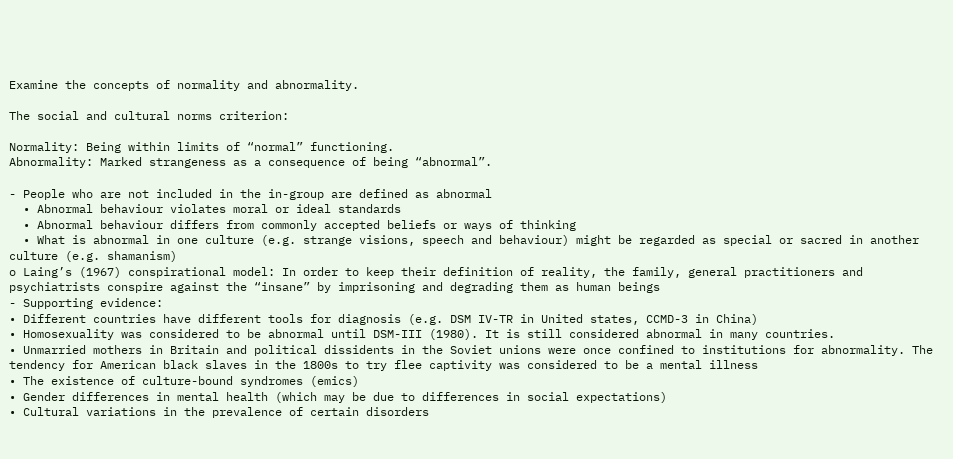Examine the concepts of normality and abnormality.

The social and cultural norms criterion:

Normality: Being within limits of “normal” functioning.
Abnormality: Marked strangeness as a consequence of being “abnormal”.

- People who are not included in the in-group are defined as abnormal
  • Abnormal behaviour violates moral or ideal standards
  • Abnormal behaviour differs from commonly accepted beliefs or ways of thinking
  • What is abnormal in one culture (e.g. strange visions, speech and behaviour) might be regarded as special or sacred in another culture (e.g. shamanism)
o Laing’s (1967) conspirational model: In order to keep their definition of reality, the family, general practitioners and psychiatrists conspire against the “insane” by imprisoning and degrading them as human beings
- Supporting evidence:
• Different countries have different tools for diagnosis (e.g. DSM IV-TR in United states, CCMD-3 in China)
• Homosexuality was considered to be abnormal until DSM-III (1980). It is still considered abnormal in many countries.
• Unmarried mothers in Britain and political dissidents in the Soviet unions were once confined to institutions for abnormality. The tendency for American black slaves in the 1800s to try flee captivity was considered to be a mental illness
• The existence of culture-bound syndromes (emics)
• Gender differences in mental health (which may be due to differences in social expectations)
• Cultural variations in the prevalence of certain disorders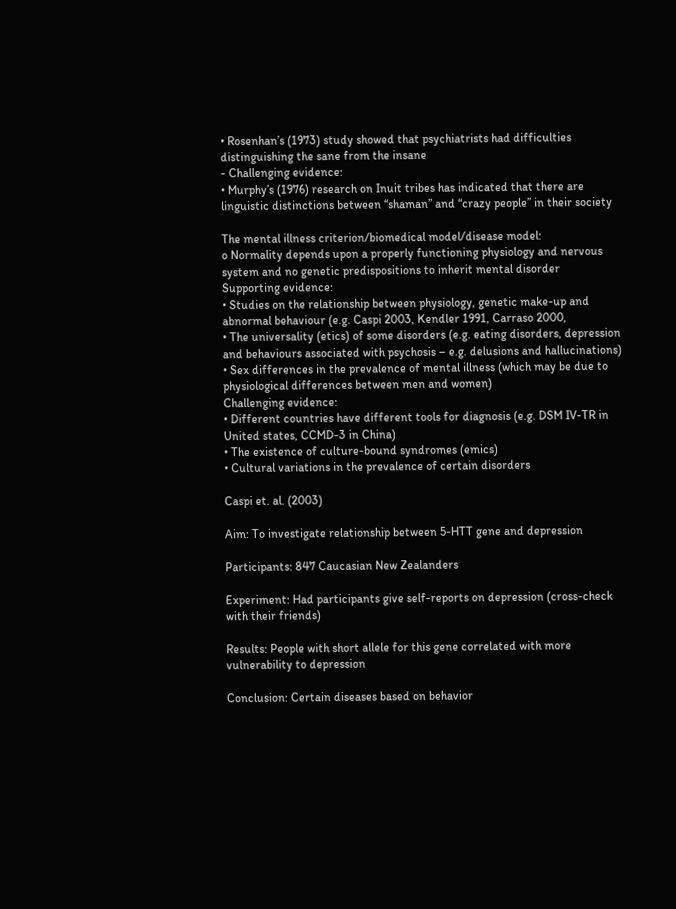• Rosenhan’s (1973) study showed that psychiatrists had difficulties distinguishing the sane from the insane
- Challenging evidence:
• Murphy’s (1976) research on Inuit tribes has indicated that there are linguistic distinctions between “shaman” and “crazy people” in their society

The mental illness criterion/biomedical model/disease model:
o Normality depends upon a properly functioning physiology and nervous system and no genetic predispositions to inherit mental disorder
Supporting evidence:
• Studies on the relationship between physiology, genetic make-up and abnormal behaviour (e.g. Caspi 2003, Kendler 1991, Carraso 2000,
• The universality (etics) of some disorders (e.g. eating disorders, depression and behaviours associated with psychosis – e.g. delusions and hallucinations)
• Sex differences in the prevalence of mental illness (which may be due to physiological differences between men and women)
Challenging evidence:
• Different countries have different tools for diagnosis (e.g. DSM IV-TR in United states, CCMD-3 in China)
• The existence of culture-bound syndromes (emics)
• Cultural variations in the prevalence of certain disorders

Caspi et. al. (2003)

Aim: To investigate relationship between 5-HTT gene and depression

Participants: 847 Caucasian New Zealanders

Experiment: Had participants give self-reports on depression (cross-check with their friends)

Results: People with short allele for this gene correlated with more vulnerability to depression

Conclusion: Certain diseases based on behavior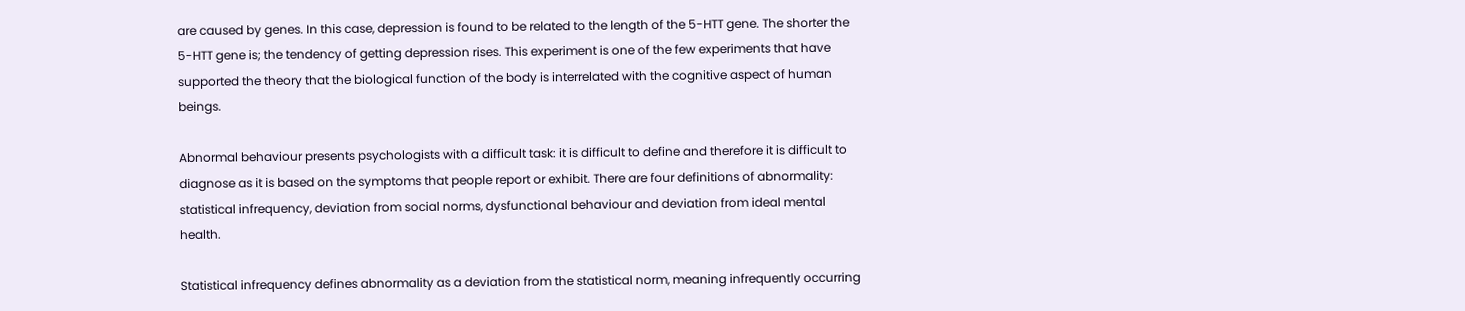are caused by genes. In this case, depression is found to be related to the length of the 5-HTT gene. The shorter the 5-HTT gene is; the tendency of getting depression rises. This experiment is one of the few experiments that have supported the theory that the biological function of the body is interrelated with the cognitive aspect of human beings.

Abnormal behaviour presents psychologists with a difficult task: it is difficult to define and therefore it is difficult to diagnose as it is based on the symptoms that people report or exhibit. There are four definitions of abnormality: statistical infrequency, deviation from social norms, dysfunctional behaviour and deviation from ideal mental health.

Statistical infrequency defines abnormality as a deviation from the statistical norm, meaning infrequently occurring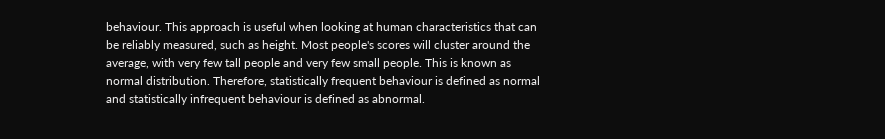behaviour. This approach is useful when looking at human characteristics that can be reliably measured, such as height. Most people's scores will cluster around the average, with very few tall people and very few small people. This is known as normal distribution. Therefore, statistically frequent behaviour is defined as normal and statistically infrequent behaviour is defined as abnormal.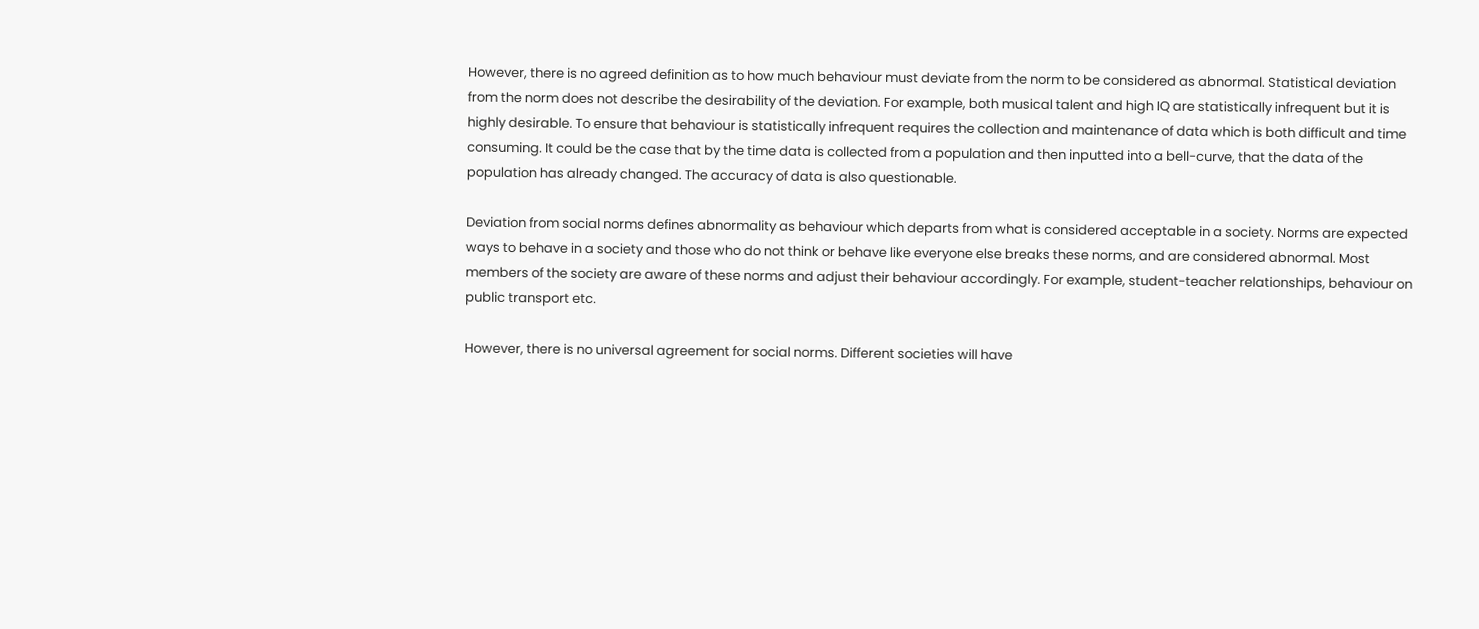However, there is no agreed definition as to how much behaviour must deviate from the norm to be considered as abnormal. Statistical deviation from the norm does not describe the desirability of the deviation. For example, both musical talent and high IQ are statistically infrequent but it is highly desirable. To ensure that behaviour is statistically infrequent requires the collection and maintenance of data which is both difficult and time consuming. It could be the case that by the time data is collected from a population and then inputted into a bell-curve, that the data of the population has already changed. The accuracy of data is also questionable.

Deviation from social norms defines abnormality as behaviour which departs from what is considered acceptable in a society. Norms are expected ways to behave in a society and those who do not think or behave like everyone else breaks these norms, and are considered abnormal. Most members of the society are aware of these norms and adjust their behaviour accordingly. For example, student-teacher relationships, behaviour on public transport etc.

However, there is no universal agreement for social norms. Different societies will have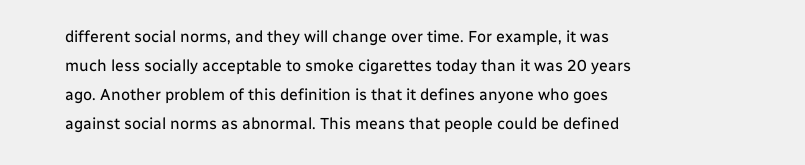different social norms, and they will change over time. For example, it was much less socially acceptable to smoke cigarettes today than it was 20 years ago. Another problem of this definition is that it defines anyone who goes against social norms as abnormal. This means that people could be defined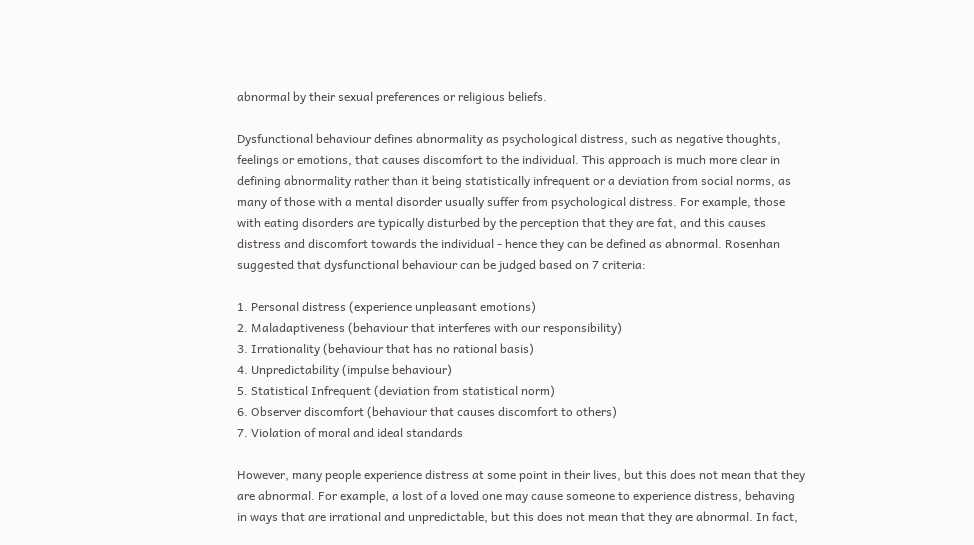abnormal by their sexual preferences or religious beliefs.

Dysfunctional behaviour defines abnormality as psychological distress, such as negative thoughts, feelings or emotions, that causes discomfort to the individual. This approach is much more clear in defining abnormality rather than it being statistically infrequent or a deviation from social norms, as many of those with a mental disorder usually suffer from psychological distress. For example, those with eating disorders are typically disturbed by the perception that they are fat, and this causes distress and discomfort towards the individual - hence they can be defined as abnormal. Rosenhan suggested that dysfunctional behaviour can be judged based on 7 criteria:

1. Personal distress (experience unpleasant emotions)
2. Maladaptiveness (behaviour that interferes with our responsibility)
3. Irrationality (behaviour that has no rational basis)
4. Unpredictability (impulse behaviour)
5. Statistical Infrequent (deviation from statistical norm)
6. Observer discomfort (behaviour that causes discomfort to others)
7. Violation of moral and ideal standards

However, many people experience distress at some point in their lives, but this does not mean that they are abnormal. For example, a lost of a loved one may cause someone to experience distress, behaving in ways that are irrational and unpredictable, but this does not mean that they are abnormal. In fact,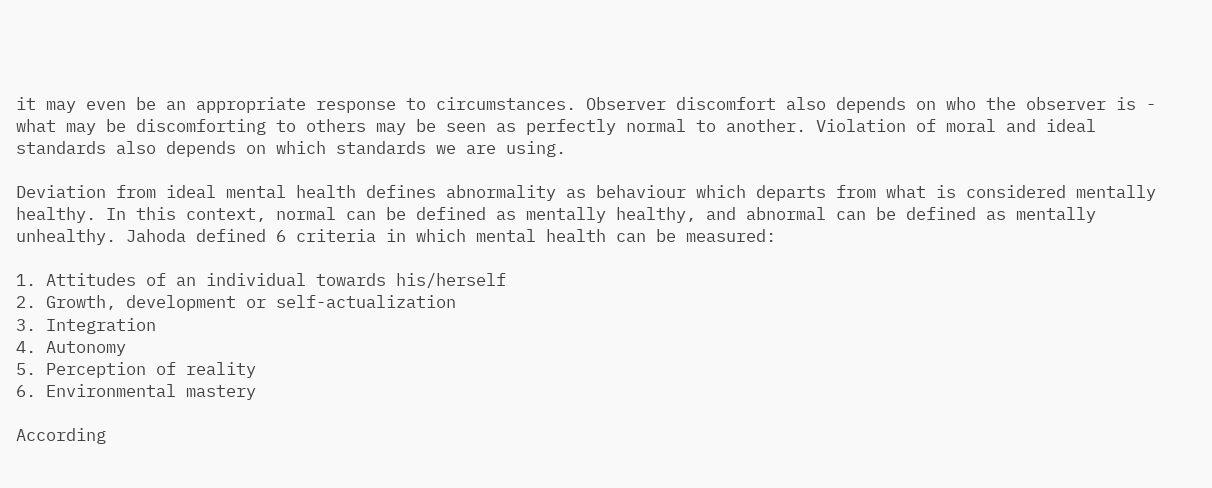it may even be an appropriate response to circumstances. Observer discomfort also depends on who the observer is - what may be discomforting to others may be seen as perfectly normal to another. Violation of moral and ideal standards also depends on which standards we are using.

Deviation from ideal mental health defines abnormality as behaviour which departs from what is considered mentally healthy. In this context, normal can be defined as mentally healthy, and abnormal can be defined as mentally unhealthy. Jahoda defined 6 criteria in which mental health can be measured:

1. Attitudes of an individual towards his/herself
2. Growth, development or self-actualization
3. Integration
4. Autonomy
5. Perception of reality
6. Environmental mastery

According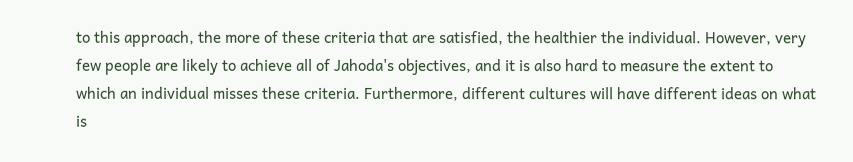to this approach, the more of these criteria that are satisfied, the healthier the individual. However, very few people are likely to achieve all of Jahoda's objectives, and it is also hard to measure the extent to which an individual misses these criteria. Furthermore, different cultures will have different ideas on what is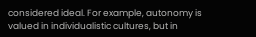considered ideal. For example, autonomy is valued in individualistic cultures, but in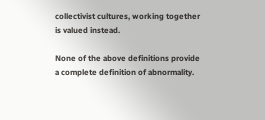collectivist cultures, working together is valued instead.

None of the above definitions provide a complete definition of abnormality.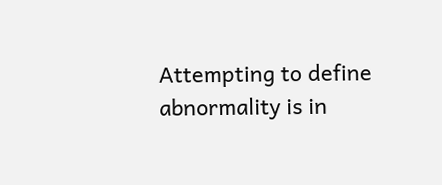Attempting to define abnormality is in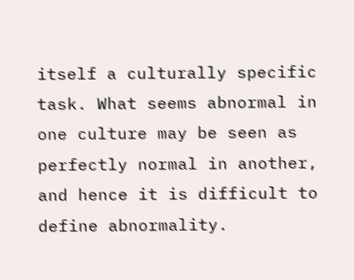itself a culturally specific task. What seems abnormal in one culture may be seen as perfectly normal in another, and hence it is difficult to define abnormality.